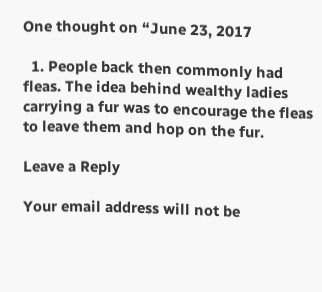One thought on “June 23, 2017

  1. People back then commonly had fleas. The idea behind wealthy ladies carrying a fur was to encourage the fleas to leave them and hop on the fur.

Leave a Reply

Your email address will not be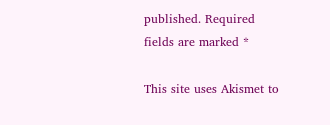published. Required fields are marked *

This site uses Akismet to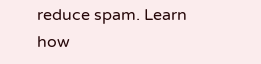reduce spam. Learn how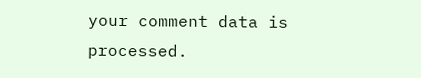your comment data is processed.